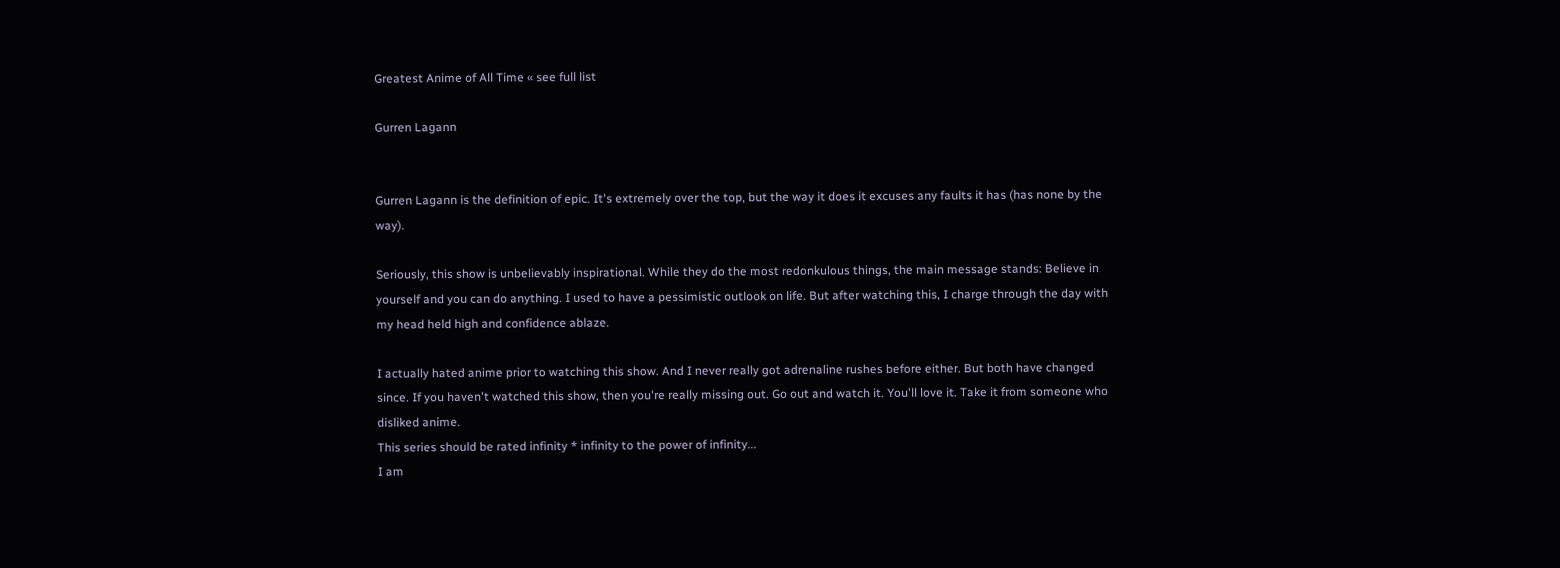Greatest Anime of All Time « see full list

Gurren Lagann


Gurren Lagann is the definition of epic. It's extremely over the top, but the way it does it excuses any faults it has (has none by the way).

Seriously, this show is unbelievably inspirational. While they do the most redonkulous things, the main message stands: Believe in yourself and you can do anything. I used to have a pessimistic outlook on life. But after watching this, I charge through the day with my head held high and confidence ablaze.

I actually hated anime prior to watching this show. And I never really got adrenaline rushes before either. But both have changed since. If you haven't watched this show, then you're really missing out. Go out and watch it. You'll love it. Take it from someone who disliked anime.
This series should be rated infinity * infinity to the power of infinity...
I am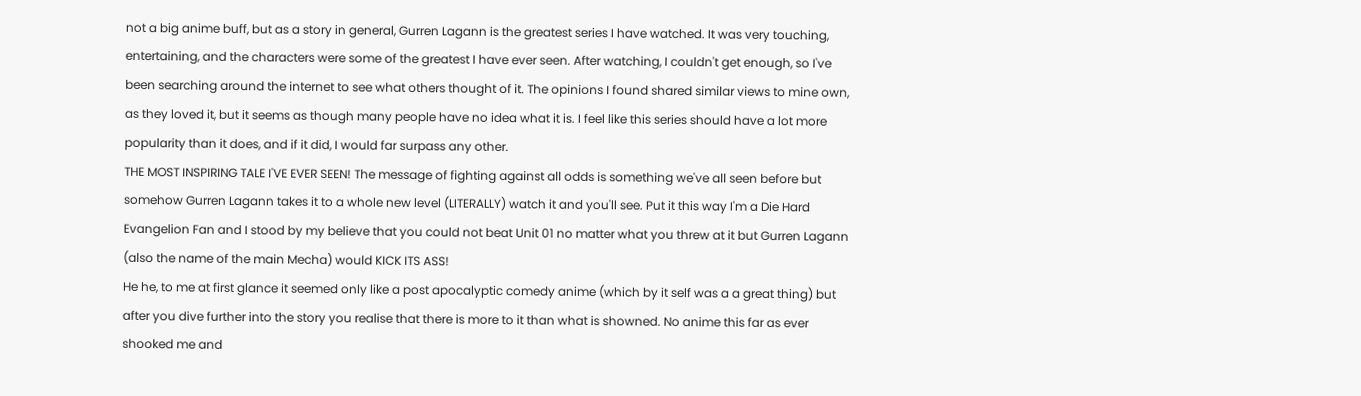not a big anime buff, but as a story in general, Gurren Lagann is the greatest series I have watched. It was very touching, entertaining, and the characters were some of the greatest I have ever seen. After watching, I couldn't get enough, so I've been searching around the internet to see what others thought of it. The opinions I found shared similar views to mine own, as they loved it, but it seems as though many people have no idea what it is. I feel like this series should have a lot more popularity than it does, and if it did, I would far surpass any other.
THE MOST INSPIRING TALE I'VE EVER SEEN! The message of fighting against all odds is something we've all seen before but somehow Gurren Lagann takes it to a whole new level (LITERALLY) watch it and you'll see. Put it this way I'm a Die Hard Evangelion Fan and I stood by my believe that you could not beat Unit 01 no matter what you threw at it but Gurren Lagann (also the name of the main Mecha) would KICK ITS ASS!
He he, to me at first glance it seemed only like a post apocalyptic comedy anime (which by it self was a a great thing) but after you dive further into the story you realise that there is more to it than what is showned. No anime this far as ever shooked me and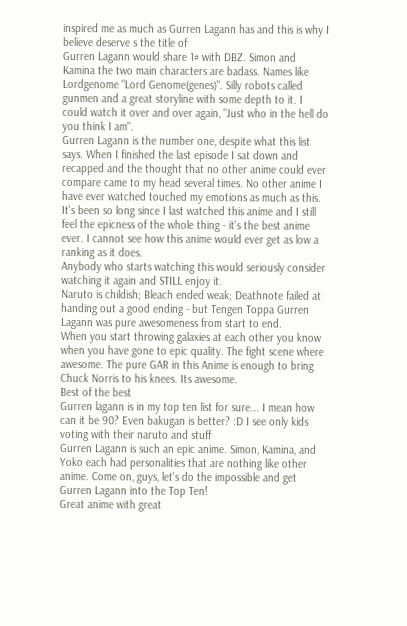inspired me as much as Gurren Lagann has and this is why I believe deserve s the title of
Gurren Lagann would share 1# with DBZ. Simon and Kamina the two main characters are badass. Names like Lordgenome "Lord Genome(genes)". Silly robots called gunmen and a great storyline with some depth to it. I could watch it over and over again, "Just who in the hell do you think I am".
Gurren Lagann is the number one, despite what this list says. When I finished the last episode I sat down and recapped and the thought that no other anime could ever compare came to my head several times. No other anime I have ever watched touched my emotions as much as this.
It's been so long since I last watched this anime and I still feel the epicness of the whole thing - it's the best anime ever. I cannot see how this anime would ever get as low a ranking as it does.
Anybody who starts watching this would seriously consider watching it again and STILL enjoy it.
Naruto is childish; Bleach ended weak; Deathnote failed at handing out a good ending - but Tengen Toppa Gurren Lagann was pure awesomeness from start to end.
When you start throwing galaxies at each other you know when you have gone to epic quality. The fight scene where awesome. The pure GAR in this Anime is enough to bring Chuck Norris to his knees. Its awesome.
Best of the best
Gurren lagann is in my top ten list for sure... I mean how can it be 90? Even bakugan is better? :D I see only kids voting with their naruto and stuff
Gurren Lagann is such an epic anime. Simon, Kamina, and Yoko each had personalities that are nothing like other anime. Come on, guys, let's do the impossible and get Gurren Lagann into the Top Ten!
Great anime with great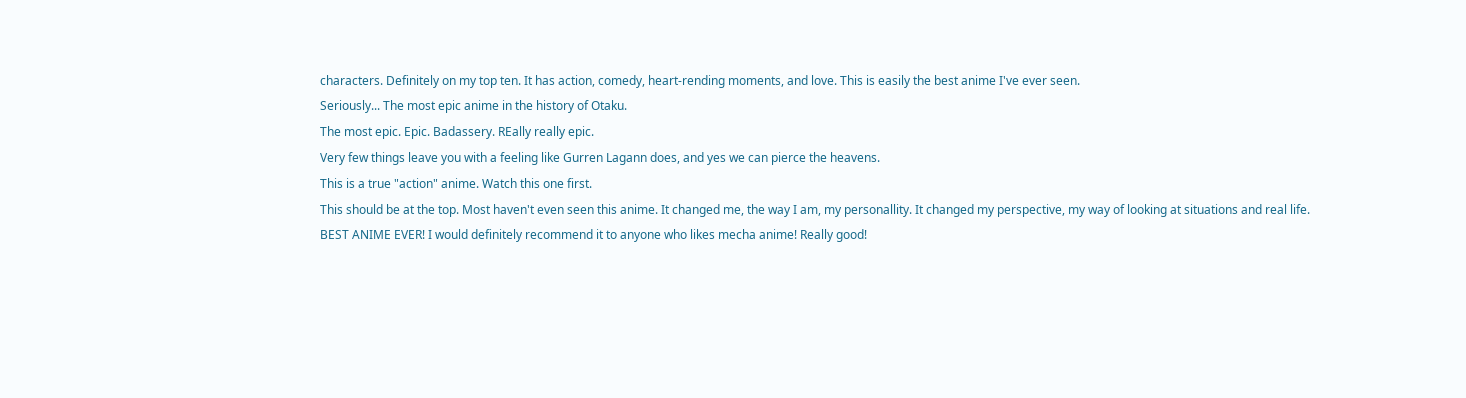characters. Definitely on my top ten. It has action, comedy, heart-rending moments, and love. This is easily the best anime I've ever seen.
Seriously... The most epic anime in the history of Otaku.
The most epic. Epic. Badassery. REally really epic.
Very few things leave you with a feeling like Gurren Lagann does, and yes we can pierce the heavens.
This is a true "action" anime. Watch this one first.
This should be at the top. Most haven't even seen this anime. It changed me, the way I am, my personallity. It changed my perspective, my way of looking at situations and real life.
BEST ANIME EVER! I would definitely recommend it to anyone who likes mecha anime! Really good!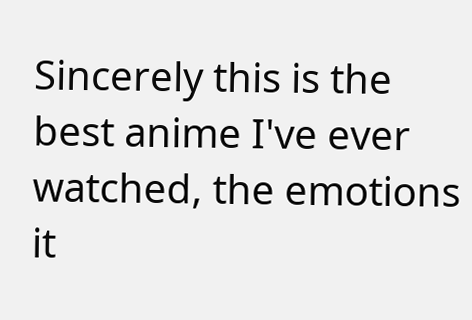Sincerely this is the best anime I've ever watched, the emotions it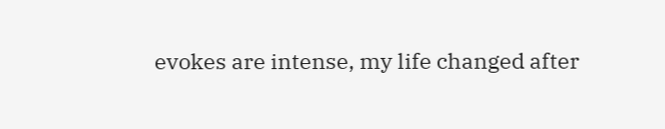evokes are intense, my life changed after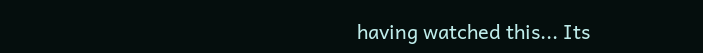having watched this... Its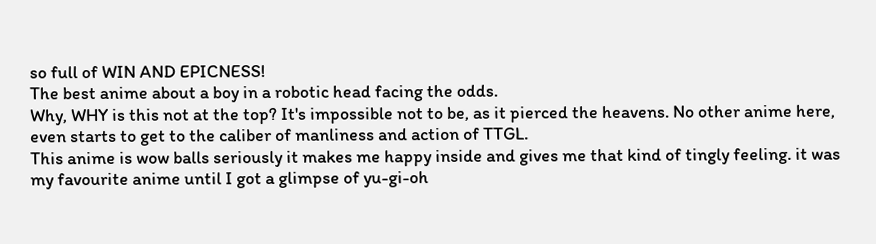so full of WIN AND EPICNESS!
The best anime about a boy in a robotic head facing the odds.
Why, WHY is this not at the top? It's impossible not to be, as it pierced the heavens. No other anime here, even starts to get to the caliber of manliness and action of TTGL.
This anime is wow balls seriously it makes me happy inside and gives me that kind of tingly feeling. it was my favourite anime until I got a glimpse of yu-gi-oh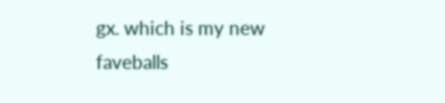gx. which is my new faveballs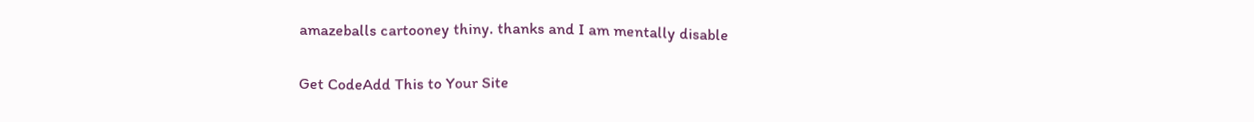amazeballs cartooney thiny. thanks and I am mentally disable

Get CodeAdd This to Your Site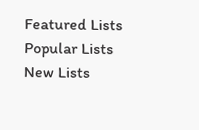Featured Lists
Popular Lists
New Lists